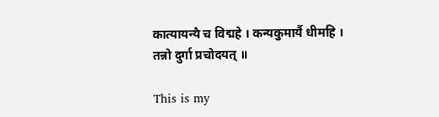कात्यायन्यै च विद्महे । कन्यकुमार्यै धीमहि ।
तन्नो दुर्गा प्रचोदयत् ॥

This is my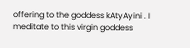offering to the goddess kAtyAyini . I meditate to this virgin goddess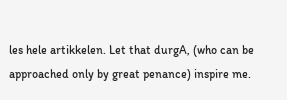les hele artikkelen. Let that durgA, (who can be approached only by great penance) inspire me.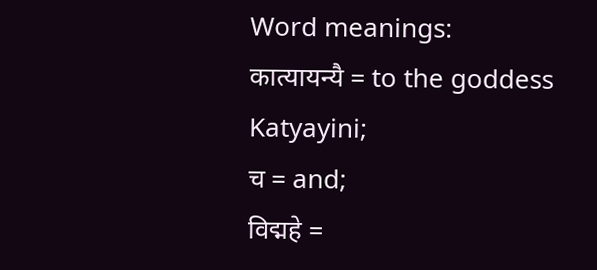Word meanings:
कात्यायन्यै = to the goddess Katyayini;
च = and;
विद्महे =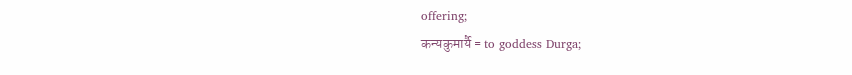offering;
कन्यकुमार्यै = to goddess Durga;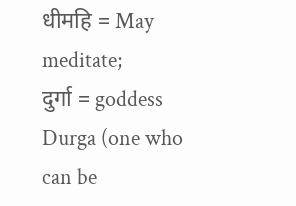धीमहि = May meditate;
दुर्गा = goddess Durga (one who can be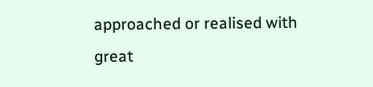approached or realised with
great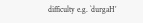difficulty e.g. `durgaH’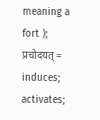meaning a fort );
प्रचोदयत् = induces; activates;